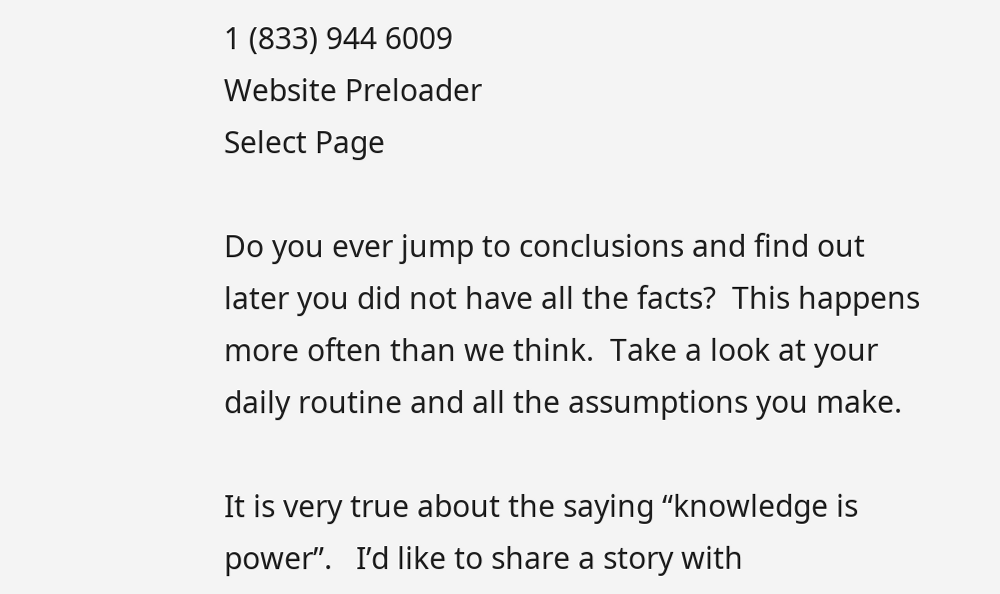1 (833) 944 6009
Website Preloader
Select Page

Do you ever jump to conclusions and find out later you did not have all the facts?  This happens more often than we think.  Take a look at your daily routine and all the assumptions you make.

It is very true about the saying “knowledge is power”.   I’d like to share a story with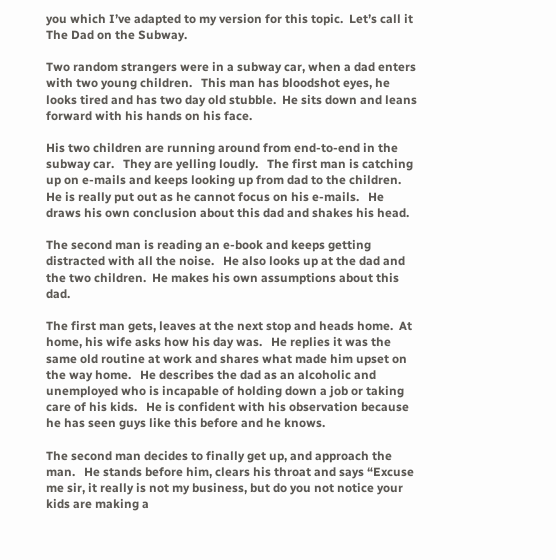you which I’ve adapted to my version for this topic.  Let’s call it The Dad on the Subway.

Two random strangers were in a subway car, when a dad enters with two young children.   This man has bloodshot eyes, he looks tired and has two day old stubble.  He sits down and leans forward with his hands on his face.

His two children are running around from end-to-end in the subway car.   They are yelling loudly.   The first man is catching up on e-mails and keeps looking up from dad to the children.   He is really put out as he cannot focus on his e-mails.   He draws his own conclusion about this dad and shakes his head.

The second man is reading an e-book and keeps getting distracted with all the noise.   He also looks up at the dad and the two children.  He makes his own assumptions about this dad.

The first man gets, leaves at the next stop and heads home.  At home, his wife asks how his day was.   He replies it was the same old routine at work and shares what made him upset on the way home.   He describes the dad as an alcoholic and unemployed who is incapable of holding down a job or taking care of his kids.   He is confident with his observation because he has seen guys like this before and he knows.

The second man decides to finally get up, and approach the man.   He stands before him, clears his throat and says “Excuse me sir, it really is not my business, but do you not notice your kids are making a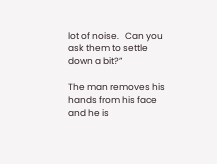lot of noise.   Can you ask them to settle down a bit?”

The man removes his hands from his face and he is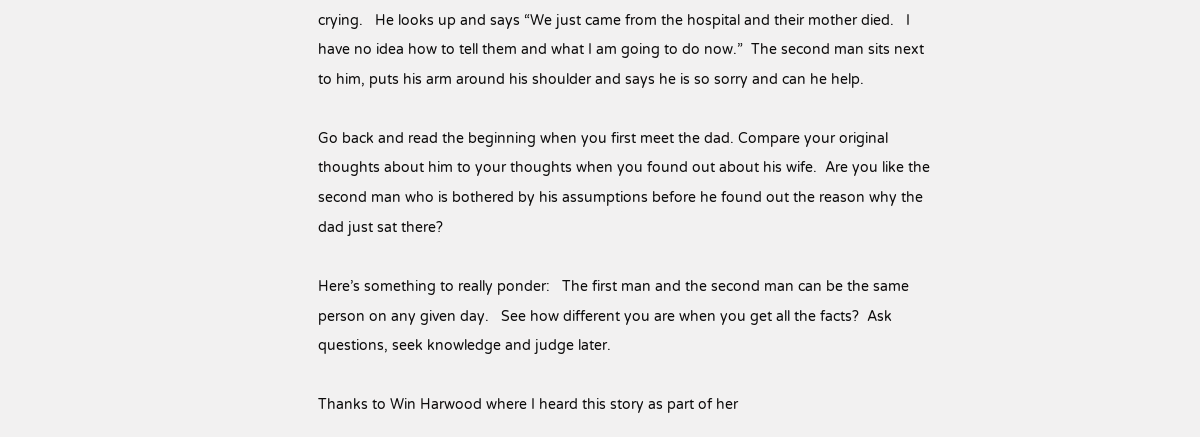crying.   He looks up and says “We just came from the hospital and their mother died.   I have no idea how to tell them and what I am going to do now.”  The second man sits next to him, puts his arm around his shoulder and says he is so sorry and can he help.

Go back and read the beginning when you first meet the dad. Compare your original thoughts about him to your thoughts when you found out about his wife.  Are you like the second man who is bothered by his assumptions before he found out the reason why the dad just sat there?

Here’s something to really ponder:   The first man and the second man can be the same person on any given day.   See how different you are when you get all the facts?  Ask questions, seek knowledge and judge later.

Thanks to Win Harwood where I heard this story as part of her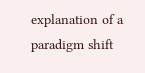explanation of a paradigm shift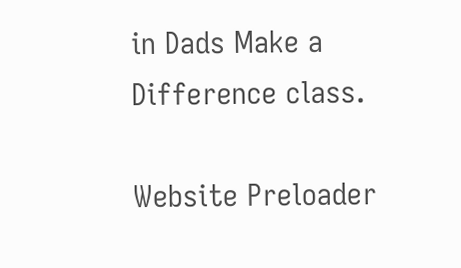in Dads Make a Difference class.

Website Preloader